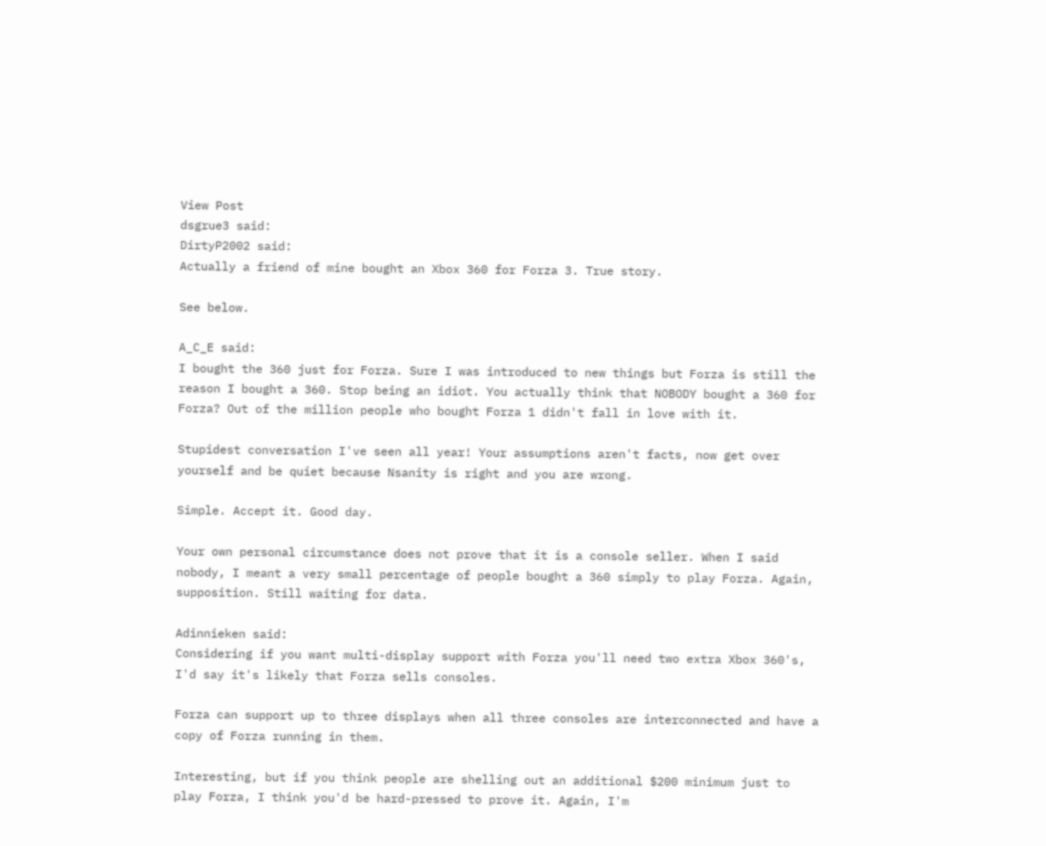View Post
dsgrue3 said:
DirtyP2002 said:
Actually a friend of mine bought an Xbox 360 for Forza 3. True story.

See below.

A_C_E said:
I bought the 360 just for Forza. Sure I was introduced to new things but Forza is still the reason I bought a 360. Stop being an idiot. You actually think that NOBODY bought a 360 for Forza? Out of the million people who bought Forza 1 didn't fall in love with it.

Stupidest conversation I've seen all year! Your assumptions aren't facts, now get over yourself and be quiet because Nsanity is right and you are wrong.

Simple. Accept it. Good day.

Your own personal circumstance does not prove that it is a console seller. When I said nobody, I meant a very small percentage of people bought a 360 simply to play Forza. Again, supposition. Still waiting for data.

Adinnieken said:
Considering if you want multi-display support with Forza you'll need two extra Xbox 360's, I'd say it's likely that Forza sells consoles.

Forza can support up to three displays when all three consoles are interconnected and have a copy of Forza running in them.

Interesting, but if you think people are shelling out an additional $200 minimum just to play Forza, I think you'd be hard-pressed to prove it. Again, I'm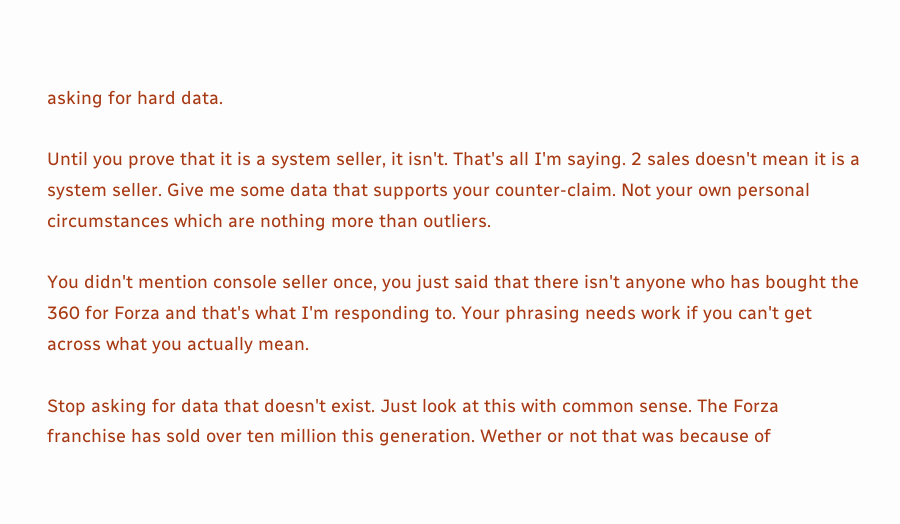asking for hard data.

Until you prove that it is a system seller, it isn't. That's all I'm saying. 2 sales doesn't mean it is a system seller. Give me some data that supports your counter-claim. Not your own personal circumstances which are nothing more than outliers.

You didn't mention console seller once, you just said that there isn't anyone who has bought the 360 for Forza and that's what I'm responding to. Your phrasing needs work if you can't get across what you actually mean.

Stop asking for data that doesn't exist. Just look at this with common sense. The Forza franchise has sold over ten million this generation. Wether or not that was because of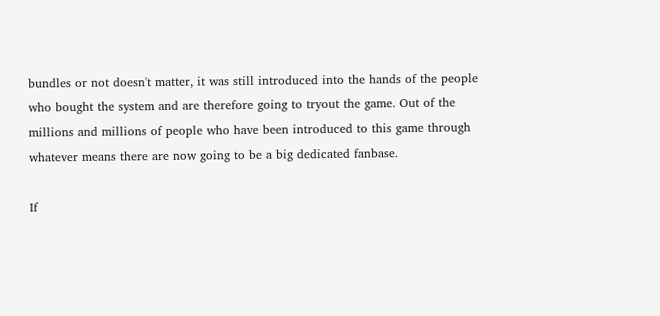bundles or not doesn't matter, it was still introduced into the hands of the people who bought the system and are therefore going to tryout the game. Out of the millions and millions of people who have been introduced to this game through whatever means there are now going to be a big dedicated fanbase.

If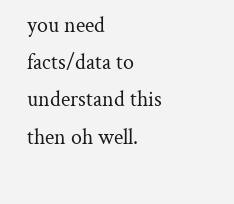you need facts/data to understand this then oh well.